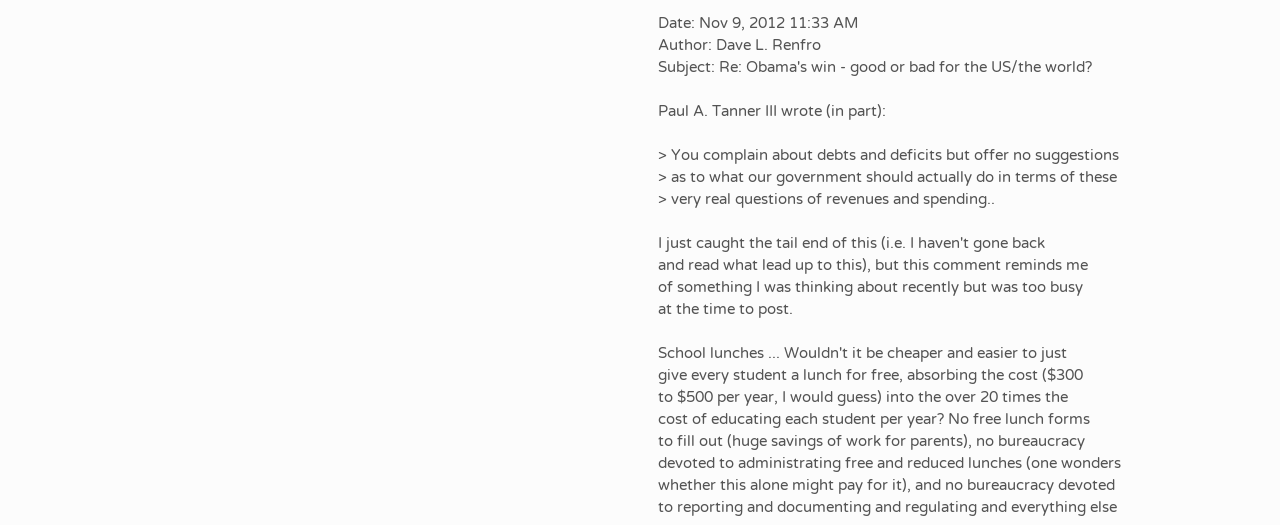Date: Nov 9, 2012 11:33 AM
Author: Dave L. Renfro
Subject: Re: Obama's win - good or bad for the US/the world?

Paul A. Tanner III wrote (in part):

> You complain about debts and deficits but offer no suggestions
> as to what our government should actually do in terms of these
> very real questions of revenues and spending..

I just caught the tail end of this (i.e. I haven't gone back
and read what lead up to this), but this comment reminds me
of something I was thinking about recently but was too busy
at the time to post.

School lunches ... Wouldn't it be cheaper and easier to just
give every student a lunch for free, absorbing the cost ($300
to $500 per year, I would guess) into the over 20 times the
cost of educating each student per year? No free lunch forms
to fill out (huge savings of work for parents), no bureaucracy
devoted to administrating free and reduced lunches (one wonders
whether this alone might pay for it), and no bureaucracy devoted
to reporting and documenting and regulating and everything else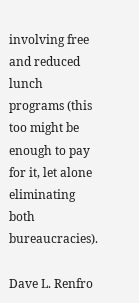involving free and reduced lunch programs (this too might be
enough to pay for it, let alone eliminating both bureaucracies).

Dave L. Renfro